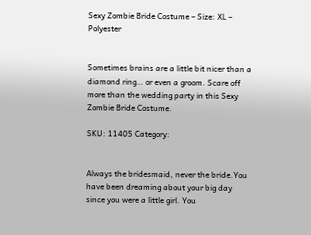Sexy Zombie Bride Costume – Size: XL – Polyester


Sometimes brains are a little bit nicer than a diamond ring… or even a groom. Scare off more than the wedding party in this Sexy Zombie Bride Costume.

SKU: 11405 Category:


Always the bridesmaid, never the bride.You have been dreaming about your big day since you were a little girl. You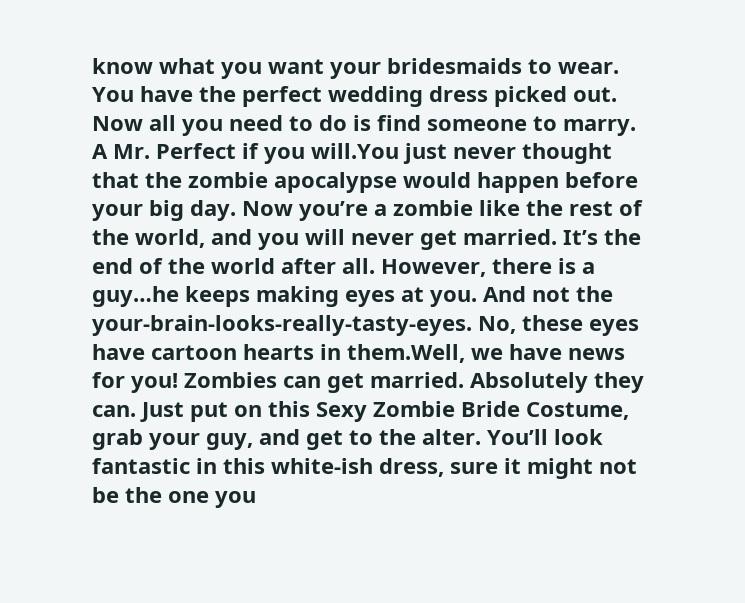know what you want your bridesmaids to wear. You have the perfect wedding dress picked out. Now all you need to do is find someone to marry. A Mr. Perfect if you will.You just never thought that the zombie apocalypse would happen before your big day. Now you’re a zombie like the rest of the world, and you will never get married. It’s the end of the world after all. However, there is a guy…he keeps making eyes at you. And not the your-brain-looks-really-tasty-eyes. No, these eyes have cartoon hearts in them.Well, we have news for you! Zombies can get married. Absolutely they can. Just put on this Sexy Zombie Bride Costume, grab your guy, and get to the alter. You’ll look fantastic in this white-ish dress, sure it might not be the one you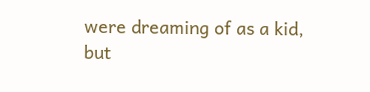were dreaming of as a kid, but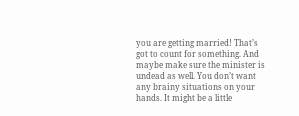you are getting married! That’s got to count for something. And maybe make sure the minister is undead as well. You don’t want any brainy situations on your hands. It might be a little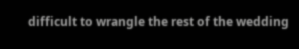difficult to wrangle the rest of the wedding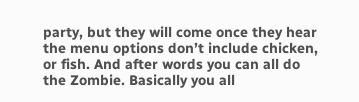party, but they will come once they hear the menu options don’t include chicken, or fish. And after words you can all do the Zombie. Basically you all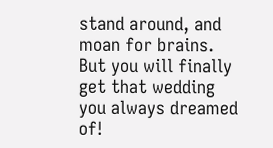stand around, and moan for brains. But you will finally get that wedding you always dreamed of!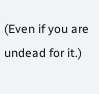(Even if you are undead for it.)